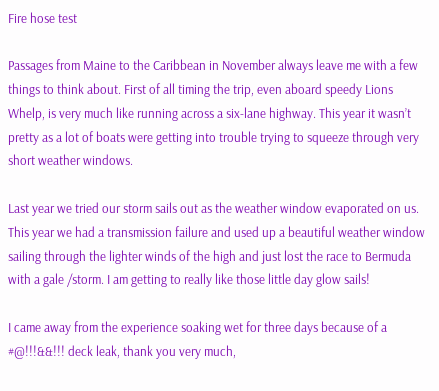Fire hose test

Passages from Maine to the Caribbean in November always leave me with a few things to think about. First of all timing the trip, even aboard speedy Lions Whelp, is very much like running across a six-lane highway. This year it wasn’t pretty as a lot of boats were getting into trouble trying to squeeze through very short weather windows.

Last year we tried our storm sails out as the weather window evaporated on us. This year we had a transmission failure and used up a beautiful weather window sailing through the lighter winds of the high and just lost the race to Bermuda with a gale /storm. I am getting to really like those little day glow sails!

I came away from the experience soaking wet for three days because of a #@!!!&&!!! deck leak, thank you very much,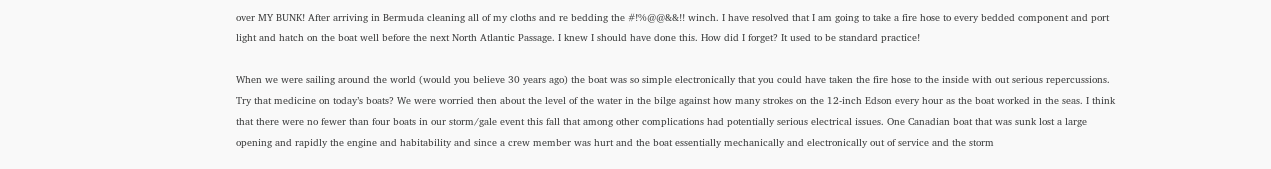over MY BUNK! After arriving in Bermuda cleaning all of my cloths and re bedding the #!%@@&&!! winch. I have resolved that I am going to take a fire hose to every bedded component and port light and hatch on the boat well before the next North Atlantic Passage. I knew I should have done this. How did I forget? It used to be standard practice!

When we were sailing around the world (would you believe 30 years ago) the boat was so simple electronically that you could have taken the fire hose to the inside with out serious repercussions. Try that medicine on today’s boats? We were worried then about the level of the water in the bilge against how many strokes on the 12-inch Edson every hour as the boat worked in the seas. I think that there were no fewer than four boats in our storm/gale event this fall that among other complications had potentially serious electrical issues. One Canadian boat that was sunk lost a large opening and rapidly the engine and habitability and since a crew member was hurt and the boat essentially mechanically and electronically out of service and the storm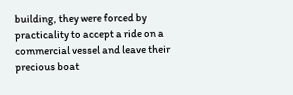building, they were forced by practicality to accept a ride on a commercial vessel and leave their precious boat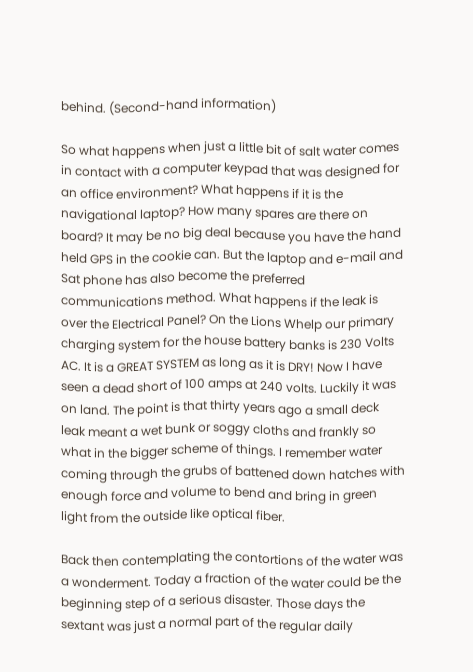behind. (Second-hand information)

So what happens when just a little bit of salt water comes in contact with a computer keypad that was designed for an office environment? What happens if it is the navigational laptop? How many spares are there on board? It may be no big deal because you have the hand held GPS in the cookie can. But the laptop and e-mail and Sat phone has also become the preferred communications method. What happens if the leak is over the Electrical Panel? On the Lions Whelp our primary charging system for the house battery banks is 230 Volts AC. It is a GREAT SYSTEM as long as it is DRY! Now I have seen a dead short of 100 amps at 240 volts. Luckily it was on land. The point is that thirty years ago a small deck leak meant a wet bunk or soggy cloths and frankly so what in the bigger scheme of things. I remember water coming through the grubs of battened down hatches with enough force and volume to bend and bring in green light from the outside like optical fiber.

Back then contemplating the contortions of the water was a wonderment. Today a fraction of the water could be the beginning step of a serious disaster. Those days the sextant was just a normal part of the regular daily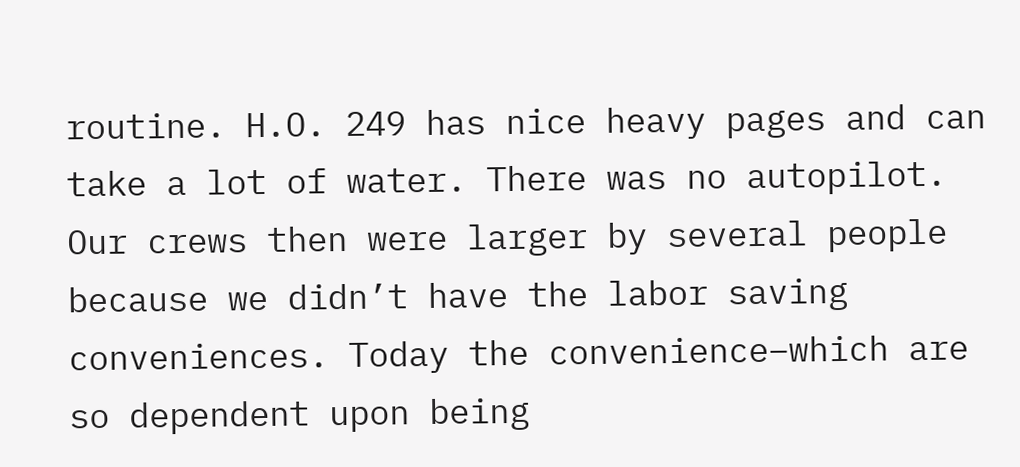routine. H.O. 249 has nice heavy pages and can take a lot of water. There was no autopilot. Our crews then were larger by several people because we didn’t have the labor saving conveniences. Today the convenience–which are so dependent upon being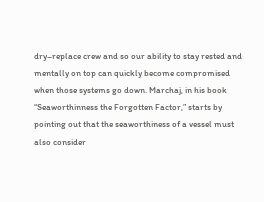dry–replace crew and so our ability to stay rested and mentally on top can quickly become compromised when those systems go down. Marchaj, in his book “Seaworthinness the Forgotten Factor,” starts by pointing out that the seaworthiness of a vessel must also consider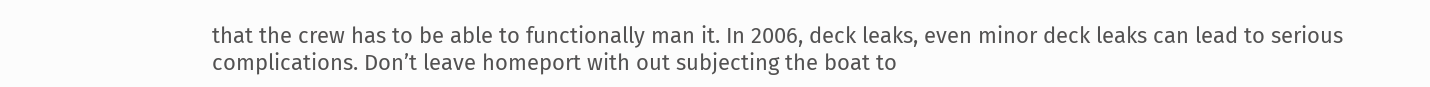that the crew has to be able to functionally man it. In 2006, deck leaks, even minor deck leaks can lead to serious complications. Don’t leave homeport with out subjecting the boat to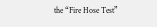the “Fire Hose Test”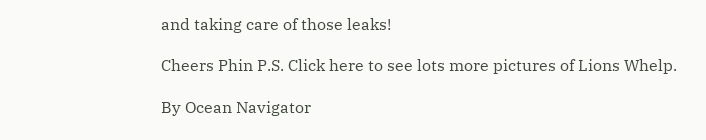and taking care of those leaks!

Cheers Phin P.S. Click here to see lots more pictures of Lions Whelp.

By Ocean Navigator